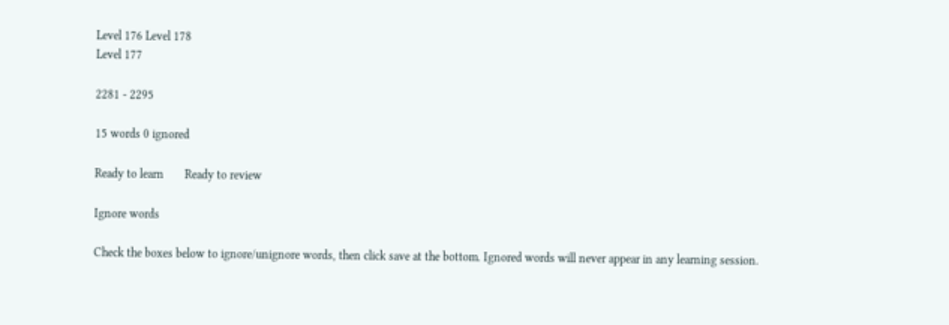Level 176 Level 178
Level 177

2281 - 2295

15 words 0 ignored

Ready to learn       Ready to review

Ignore words

Check the boxes below to ignore/unignore words, then click save at the bottom. Ignored words will never appear in any learning session.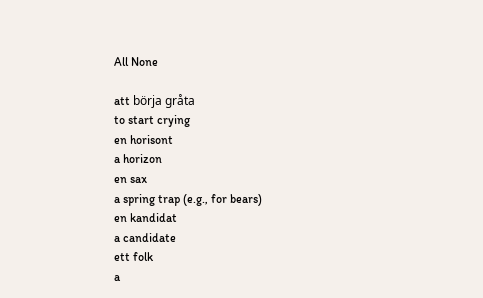All None

att börja gråta
to start crying
en horisont
a horizon
en sax
a spring trap (e.g., for bears)
en kandidat
a candidate
ett folk
a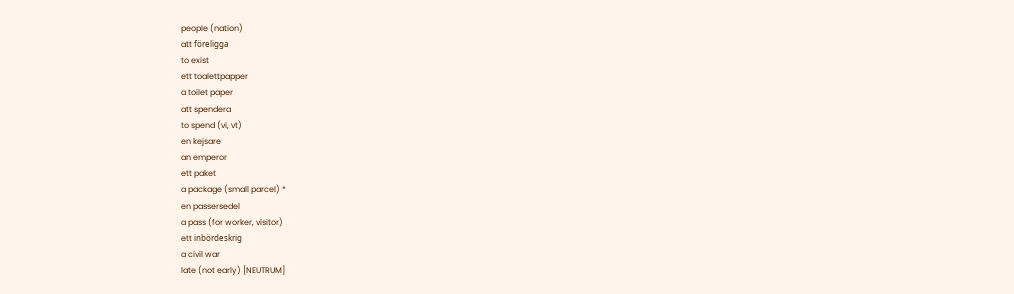people (nation)
att föreligga
to exist
ett toalettpapper
a toilet paper
att spendera
to spend (vi, vt)
en kejsare
an emperor
ett paket
a package (small parcel) *
en passersedel
a pass (for worker, visitor)
ett inbördeskrig
a civil war
late (not early) [NEUTRUM]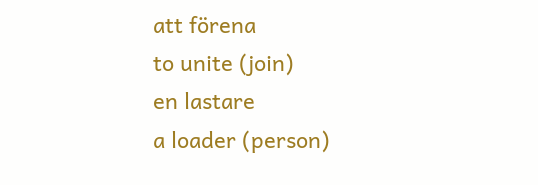att förena
to unite (join)
en lastare
a loader (person)